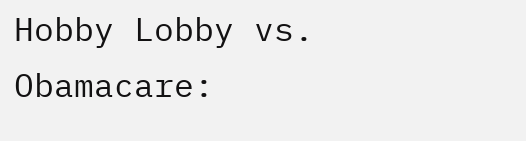Hobby Lobby vs. Obamacare: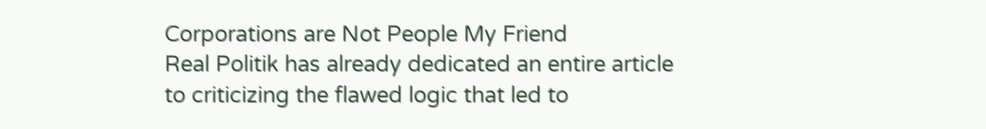Corporations are Not People My Friend
Real Politik has already dedicated an entire article to criticizing the flawed logic that led to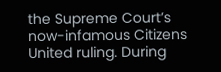the Supreme Court’s now-infamous Citizens United ruling. During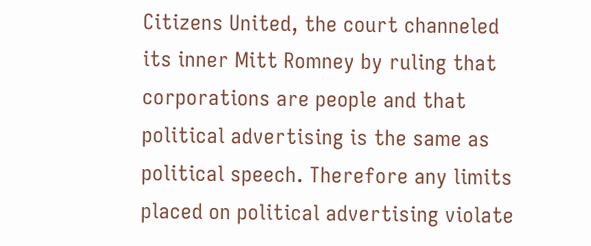Citizens United, the court channeled its inner Mitt Romney by ruling that corporations are people and that political advertising is the same as political speech. Therefore any limits placed on political advertising violate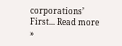corporations’ First... Read more »